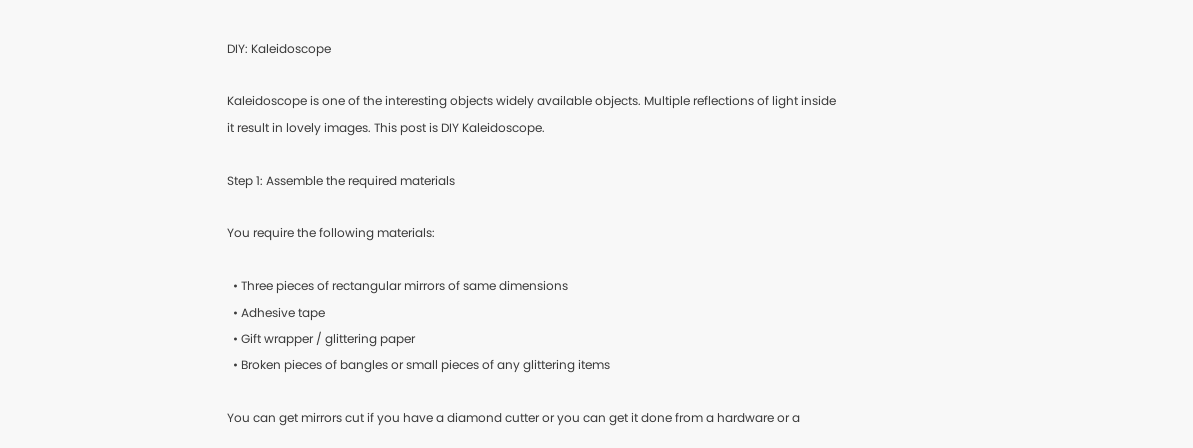DIY: Kaleidoscope

Kaleidoscope is one of the interesting objects widely available objects. Multiple reflections of light inside it result in lovely images. This post is DIY Kaleidoscope.

Step 1: Assemble the required materials

You require the following materials:

  • Three pieces of rectangular mirrors of same dimensions
  • Adhesive tape
  • Gift wrapper / glittering paper
  • Broken pieces of bangles or small pieces of any glittering items

You can get mirrors cut if you have a diamond cutter or you can get it done from a hardware or a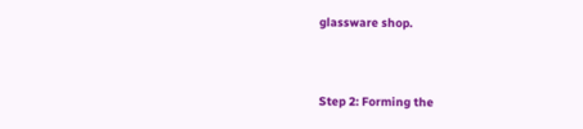glassware shop.



Step 2: Forming the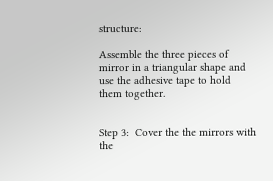structure:

Assemble the three pieces of mirror in a triangular shape and use the adhesive tape to hold them together.


Step 3:  Cover the the mirrors with the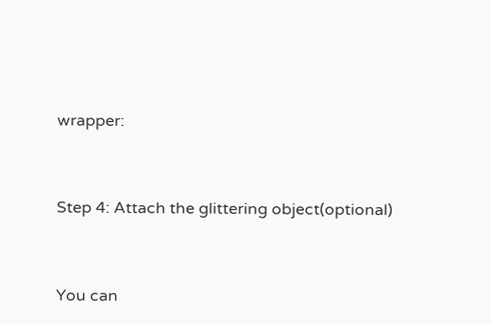wrapper:


Step 4: Attach the glittering object(optional)


You can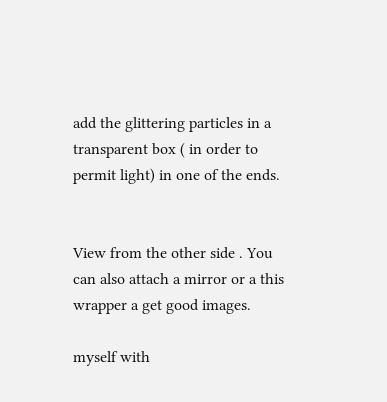add the glittering particles in a transparent box ( in order to permit light) in one of the ends.


View from the other side . You can also attach a mirror or a this wrapper a get good images.

myself with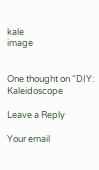kale                                        image


One thought on “DIY: Kaleidoscope

Leave a Reply

Your email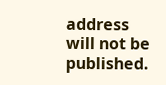address will not be published.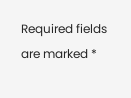Required fields are marked *